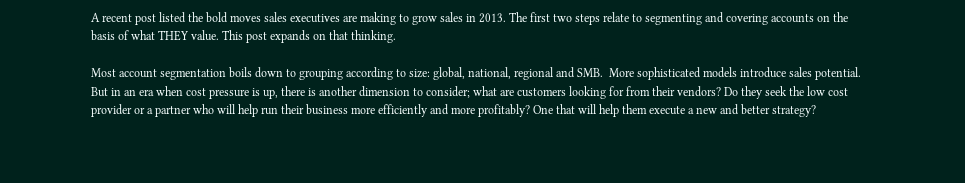A recent post listed the bold moves sales executives are making to grow sales in 2013. The first two steps relate to segmenting and covering accounts on the basis of what THEY value. This post expands on that thinking.

Most account segmentation boils down to grouping according to size: global, national, regional and SMB.  More sophisticated models introduce sales potential. But in an era when cost pressure is up, there is another dimension to consider; what are customers looking for from their vendors? Do they seek the low cost provider or a partner who will help run their business more efficiently and more profitably? One that will help them execute a new and better strategy?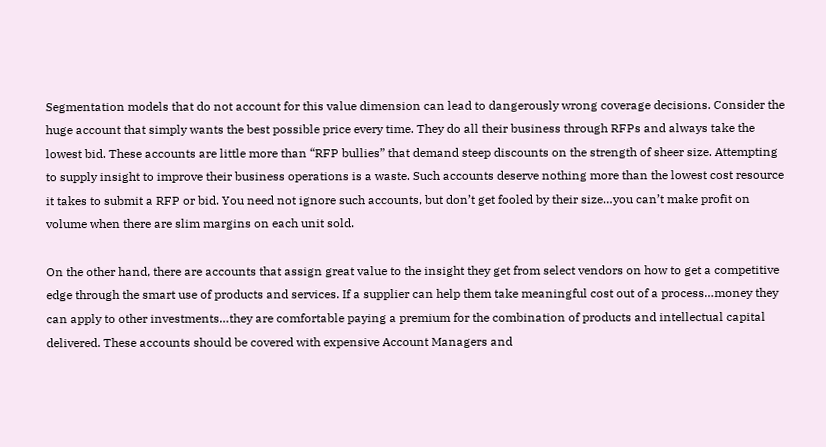Segmentation models that do not account for this value dimension can lead to dangerously wrong coverage decisions. Consider the huge account that simply wants the best possible price every time. They do all their business through RFPs and always take the lowest bid. These accounts are little more than “RFP bullies” that demand steep discounts on the strength of sheer size. Attempting to supply insight to improve their business operations is a waste. Such accounts deserve nothing more than the lowest cost resource it takes to submit a RFP or bid. You need not ignore such accounts, but don’t get fooled by their size…you can’t make profit on volume when there are slim margins on each unit sold.

On the other hand, there are accounts that assign great value to the insight they get from select vendors on how to get a competitive edge through the smart use of products and services. If a supplier can help them take meaningful cost out of a process…money they can apply to other investments…they are comfortable paying a premium for the combination of products and intellectual capital delivered. These accounts should be covered with expensive Account Managers and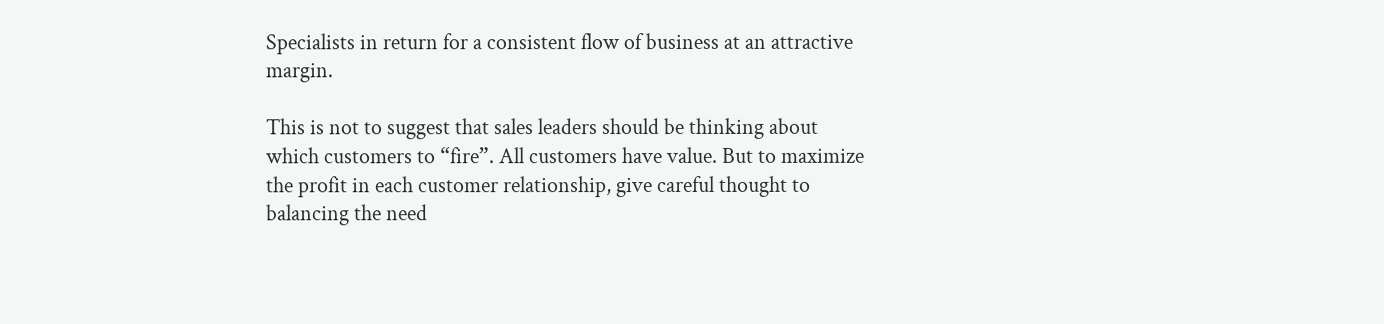Specialists in return for a consistent flow of business at an attractive margin.

This is not to suggest that sales leaders should be thinking about which customers to “fire”. All customers have value. But to maximize the profit in each customer relationship, give careful thought to balancing the need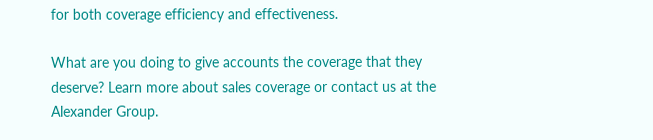for both coverage efficiency and effectiveness.

What are you doing to give accounts the coverage that they deserve? Learn more about sales coverage or contact us at the Alexander Group.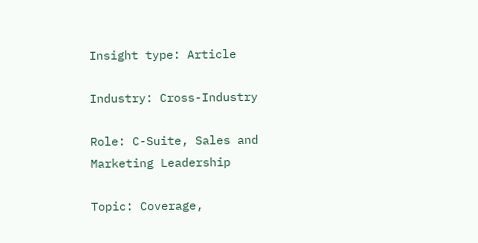Insight type: Article

Industry: Cross-Industry

Role: C-Suite, Sales and Marketing Leadership

Topic: Coverage,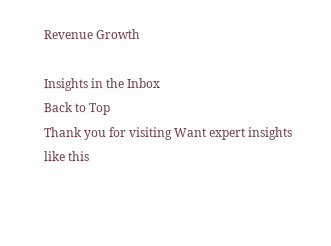Revenue Growth

Insights in the Inbox
Back to Top
Thank you for visiting Want expert insights like this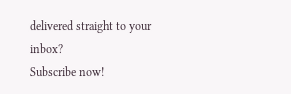delivered straight to your inbox?
Subscribe now!